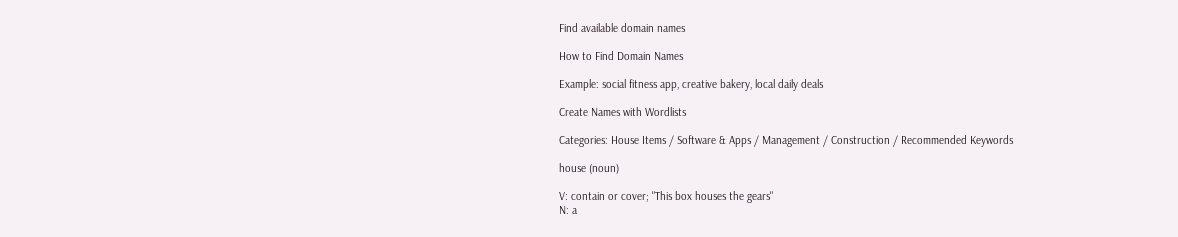Find available domain names

How to Find Domain Names

Example: social fitness app, creative bakery, local daily deals

Create Names with Wordlists

Categories: House Items / Software & Apps / Management / Construction / Recommended Keywords

house (noun)

V: contain or cover; "This box houses the gears"
N: a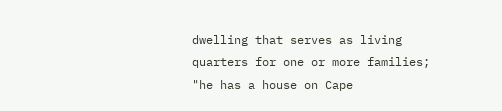dwelling that serves as living quarters for one or more families; "he has a house on Cape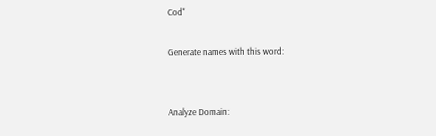Cod"

Generate names with this word:


Analyze Domain: